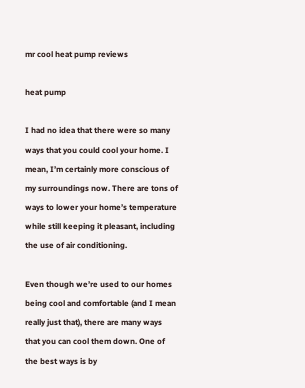mr cool heat pump reviews

heat pump

I had no idea that there were so many ways that you could cool your home. I mean, I’m certainly more conscious of my surroundings now. There are tons of ways to lower your home’s temperature while still keeping it pleasant, including the use of air conditioning.

Even though we’re used to our homes being cool and comfortable (and I mean really just that), there are many ways that you can cool them down. One of the best ways is by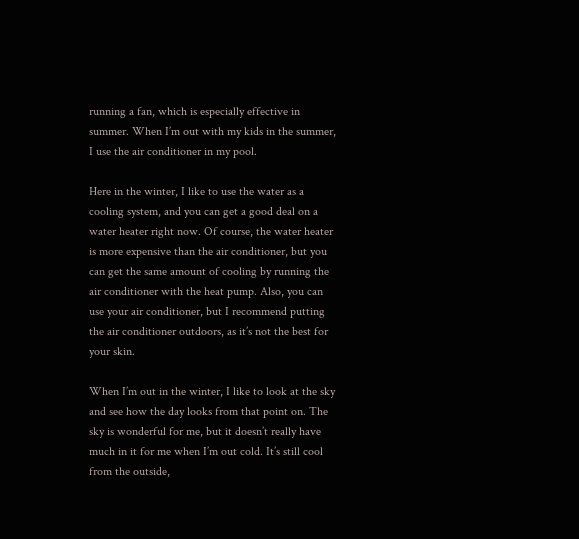running a fan, which is especially effective in summer. When I’m out with my kids in the summer, I use the air conditioner in my pool.

Here in the winter, I like to use the water as a cooling system, and you can get a good deal on a water heater right now. Of course, the water heater is more expensive than the air conditioner, but you can get the same amount of cooling by running the air conditioner with the heat pump. Also, you can use your air conditioner, but I recommend putting the air conditioner outdoors, as it’s not the best for your skin.

When I’m out in the winter, I like to look at the sky and see how the day looks from that point on. The sky is wonderful for me, but it doesn’t really have much in it for me when I’m out cold. It’s still cool from the outside,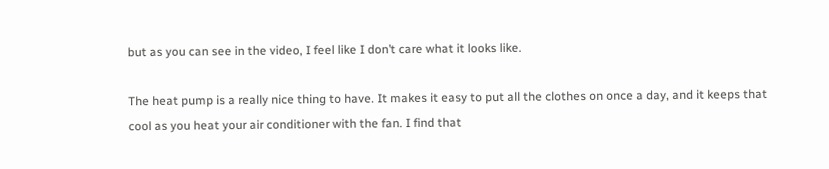but as you can see in the video, I feel like I don’t care what it looks like.

The heat pump is a really nice thing to have. It makes it easy to put all the clothes on once a day, and it keeps that cool as you heat your air conditioner with the fan. I find that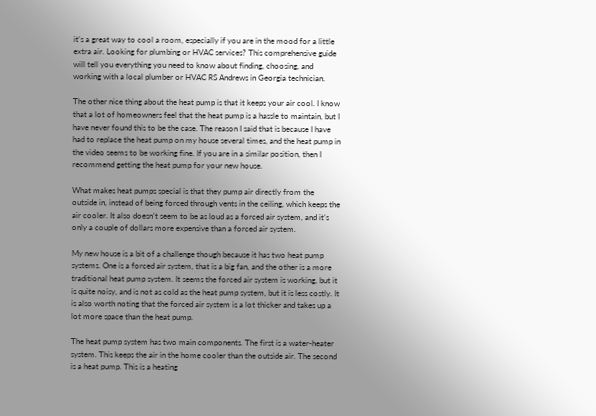it’s a great way to cool a room, especially if you are in the mood for a little extra air. Looking for plumbing or HVAC services? This comprehensive guide will tell you everything you need to know about finding, choosing, and working with a local plumber or HVAC RS Andrews in Georgia technician.

The other nice thing about the heat pump is that it keeps your air cool. I know that a lot of homeowners feel that the heat pump is a hassle to maintain, but I have never found this to be the case. The reason I said that is because I have had to replace the heat pump on my house several times, and the heat pump in the video seems to be working fine. If you are in a similar position, then I recommend getting the heat pump for your new house.

What makes heat pumps special is that they pump air directly from the outside in, instead of being forced through vents in the ceiling, which keeps the air cooler. It also doesn’t seem to be as loud as a forced air system, and it’s only a couple of dollars more expensive than a forced air system.

My new house is a bit of a challenge though because it has two heat pump systems. One is a forced air system, that is a big fan, and the other is a more traditional heat pump system. It seems the forced air system is working, but it is quite noisy, and is not as cold as the heat pump system, but it is less costly. It is also worth noting that the forced air system is a lot thicker and takes up a lot more space than the heat pump.

The heat pump system has two main components. The first is a water-heater system. This keeps the air in the home cooler than the outside air. The second is a heat pump. This is a heating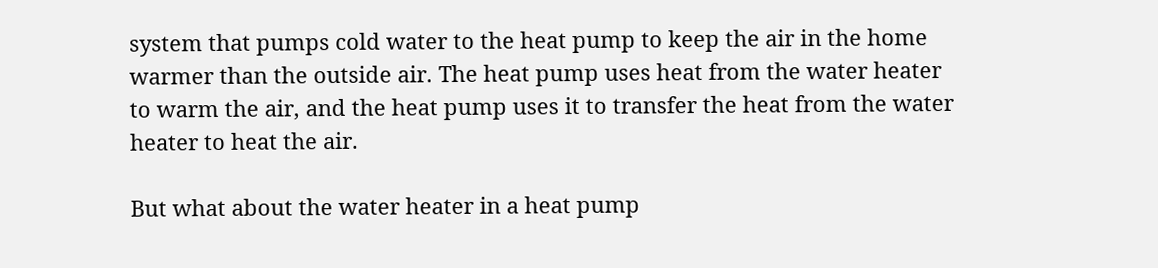system that pumps cold water to the heat pump to keep the air in the home warmer than the outside air. The heat pump uses heat from the water heater to warm the air, and the heat pump uses it to transfer the heat from the water heater to heat the air.

But what about the water heater in a heat pump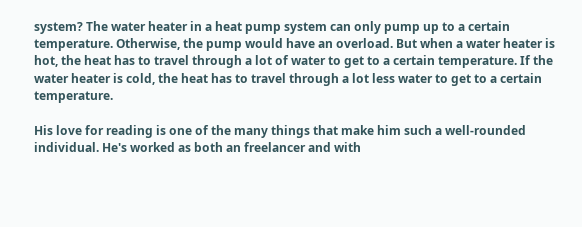system? The water heater in a heat pump system can only pump up to a certain temperature. Otherwise, the pump would have an overload. But when a water heater is hot, the heat has to travel through a lot of water to get to a certain temperature. If the water heater is cold, the heat has to travel through a lot less water to get to a certain temperature.

His love for reading is one of the many things that make him such a well-rounded individual. He's worked as both an freelancer and with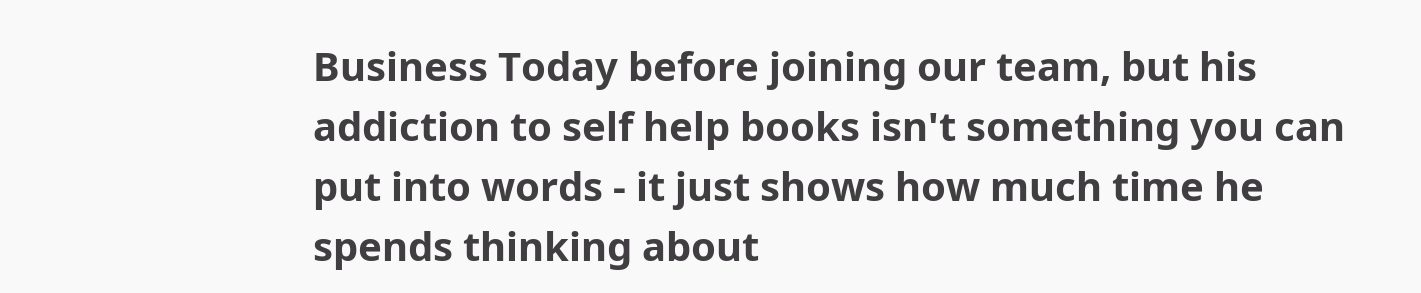Business Today before joining our team, but his addiction to self help books isn't something you can put into words - it just shows how much time he spends thinking about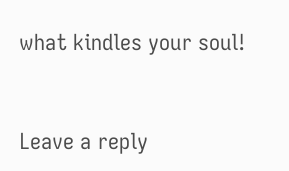what kindles your soul!


Leave a reply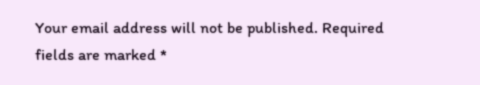Your email address will not be published. Required fields are marked *